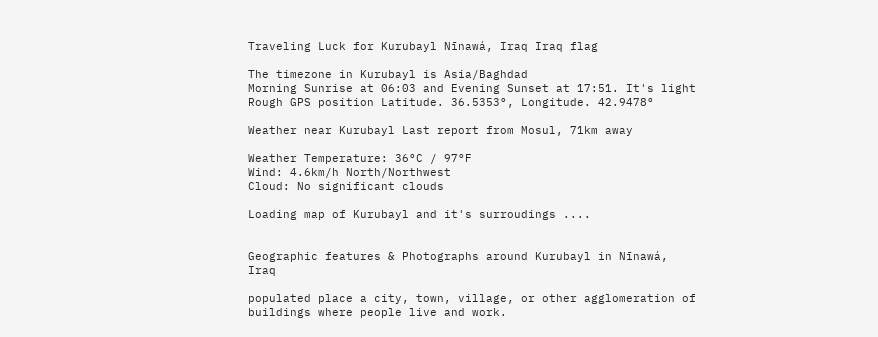Traveling Luck for Kurubayl Nīnawá, Iraq Iraq flag

The timezone in Kurubayl is Asia/Baghdad
Morning Sunrise at 06:03 and Evening Sunset at 17:51. It's light
Rough GPS position Latitude. 36.5353°, Longitude. 42.9478°

Weather near Kurubayl Last report from Mosul, 71km away

Weather Temperature: 36°C / 97°F
Wind: 4.6km/h North/Northwest
Cloud: No significant clouds

Loading map of Kurubayl and it's surroudings ....


Geographic features & Photographs around Kurubayl in Nīnawá, Iraq

populated place a city, town, village, or other agglomeration of buildings where people live and work.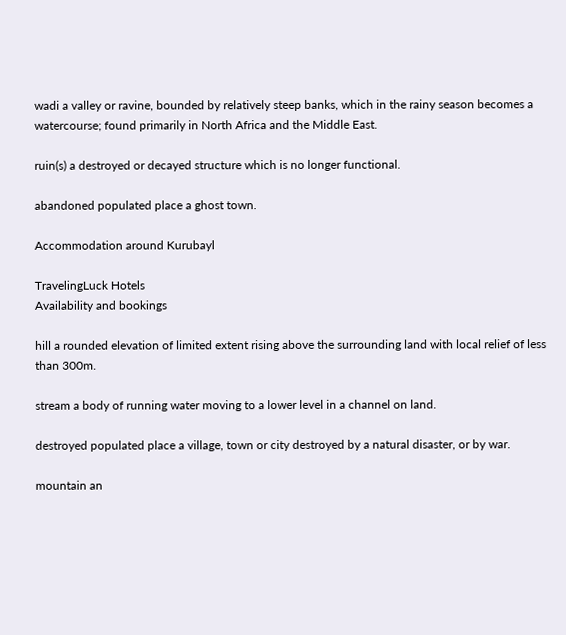wadi a valley or ravine, bounded by relatively steep banks, which in the rainy season becomes a watercourse; found primarily in North Africa and the Middle East.

ruin(s) a destroyed or decayed structure which is no longer functional.

abandoned populated place a ghost town.

Accommodation around Kurubayl

TravelingLuck Hotels
Availability and bookings

hill a rounded elevation of limited extent rising above the surrounding land with local relief of less than 300m.

stream a body of running water moving to a lower level in a channel on land.

destroyed populated place a village, town or city destroyed by a natural disaster, or by war.

mountain an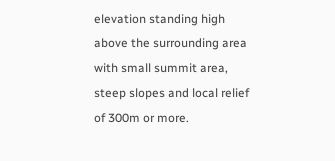elevation standing high above the surrounding area with small summit area, steep slopes and local relief of 300m or more.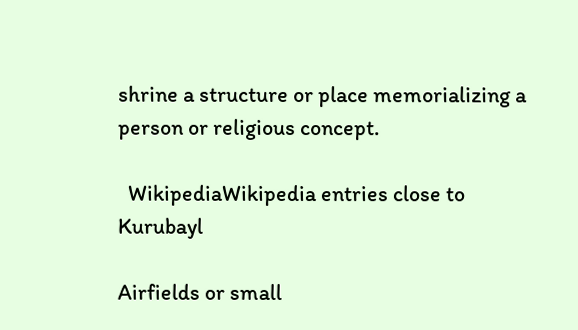shrine a structure or place memorializing a person or religious concept.

  WikipediaWikipedia entries close to Kurubayl

Airfields or small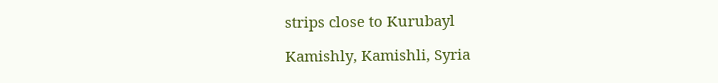strips close to Kurubayl

Kamishly, Kamishli, Syria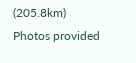(205.8km)
Photos provided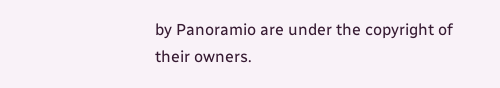by Panoramio are under the copyright of their owners.